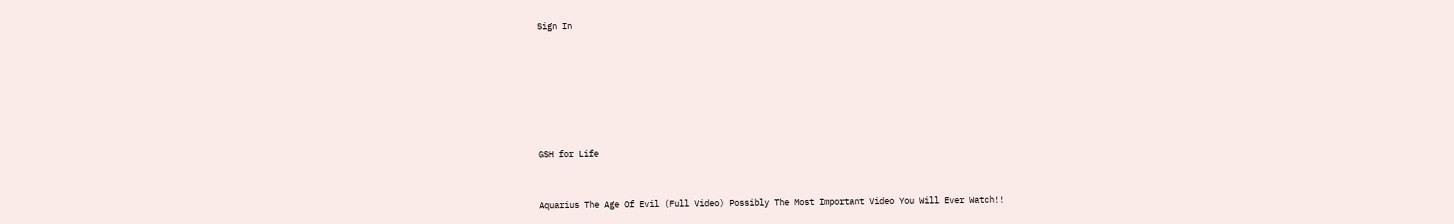Sign In









GSH for Life



Aquarius The Age Of Evil (Full Video) Possibly The Most Important Video You Will Ever Watch!!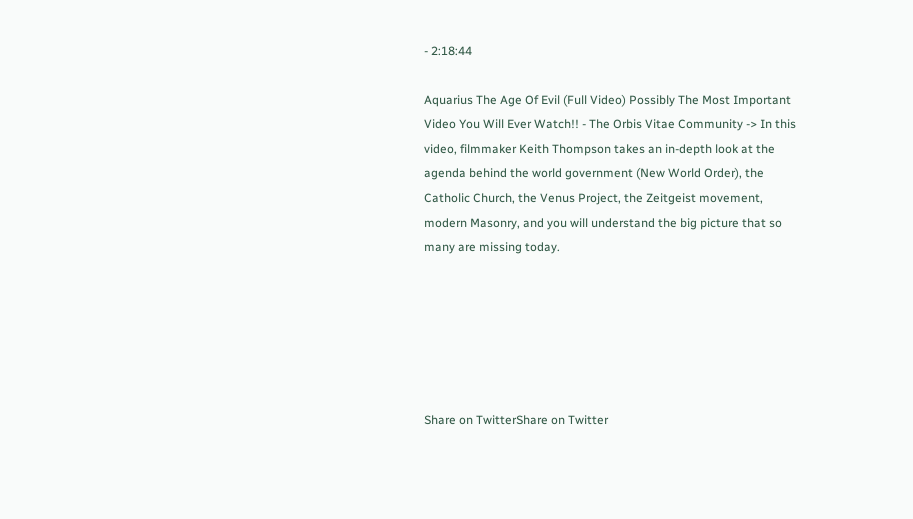- 2:18:44

Aquarius The Age Of Evil (Full Video) Possibly The Most Important Video You Will Ever Watch!! - The Orbis Vitae Community -> In this video, filmmaker Keith Thompson takes an in-depth look at the agenda behind the world government (New World Order), the Catholic Church, the Venus Project, the Zeitgeist movement, modern Masonry, and you will understand the big picture that so many are missing today.






Share on TwitterShare on Twitter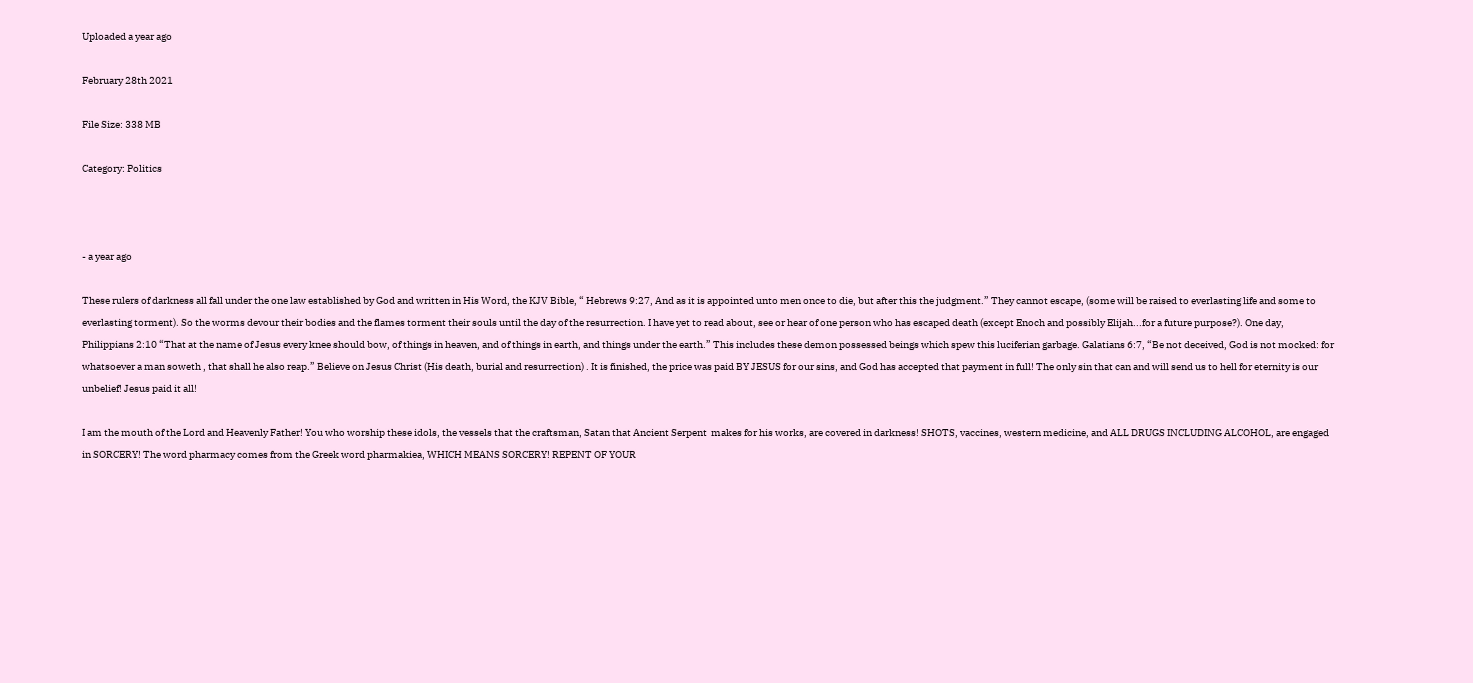Uploaded a year ago

February 28th 2021

File Size: 338 MB

Category: Politics



- a year ago

These rulers of darkness all fall under the one law established by God and written in His Word, the KJV Bible, “ Hebrews 9:27, And as it is appointed unto men once to die, but after this the judgment.” They cannot escape, (some will be raised to everlasting life and some to everlasting torment). So the worms devour their bodies and the flames torment their souls until the day of the resurrection. I have yet to read about, see or hear of one person who has escaped death (except Enoch and possibly Elijah...for a future purpose?). One day, Philippians 2:10 “That at the name of Jesus every knee should bow, of things in heaven, and of things in earth, and things under the earth.” This includes these demon possessed beings which spew this luciferian garbage. Galatians 6:7, “Be not deceived, God is not mocked: for whatsoever a man soweth , that shall he also reap.” Believe on Jesus Christ (His death, burial and resurrection) . It is finished, the price was paid BY JESUS for our sins, and God has accepted that payment in full! The only sin that can and will send us to hell for eternity is our unbelief! Jesus paid it all!

I am the mouth of the Lord and Heavenly Father! You who worship these idols, the vessels that the craftsman, Satan that Ancient Serpent  makes for his works, are covered in darkness! SHOTS, vaccines, western medicine, and ALL DRUGS INCLUDING ALCOHOL, are engaged in SORCERY! The word pharmacy comes from the Greek word pharmakiea, WHICH MEANS SORCERY! REPENT OF YOUR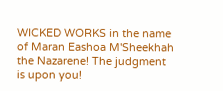WICKED WORKS in the name of Maran Eashoa M'Sheekhah the Nazarene! The judgment is upon you!